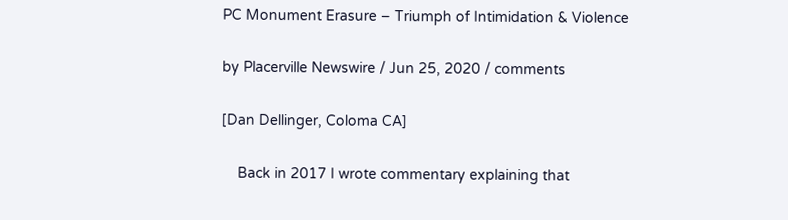PC Monument Erasure – Triumph of Intimidation & Violence

by Placerville Newswire / Jun 25, 2020 / comments

[Dan Dellinger, Coloma CA]

    Back in 2017 I wrote commentary explaining that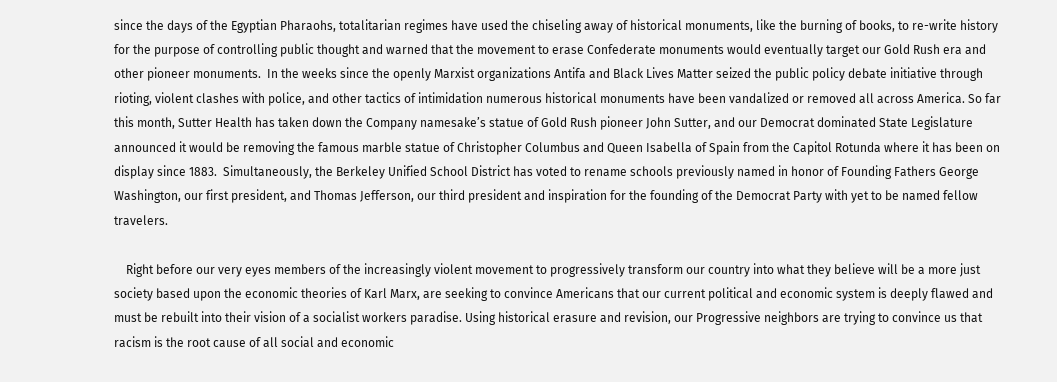since the days of the Egyptian Pharaohs, totalitarian regimes have used the chiseling away of historical monuments, like the burning of books, to re-write history for the purpose of controlling public thought and warned that the movement to erase Confederate monuments would eventually target our Gold Rush era and other pioneer monuments.  In the weeks since the openly Marxist organizations Antifa and Black Lives Matter seized the public policy debate initiative through rioting, violent clashes with police, and other tactics of intimidation numerous historical monuments have been vandalized or removed all across America. So far this month, Sutter Health has taken down the Company namesake’s statue of Gold Rush pioneer John Sutter, and our Democrat dominated State Legislature announced it would be removing the famous marble statue of Christopher Columbus and Queen Isabella of Spain from the Capitol Rotunda where it has been on display since 1883.  Simultaneously, the Berkeley Unified School District has voted to rename schools previously named in honor of Founding Fathers George Washington, our first president, and Thomas Jefferson, our third president and inspiration for the founding of the Democrat Party with yet to be named fellow travelers.

    Right before our very eyes members of the increasingly violent movement to progressively transform our country into what they believe will be a more just society based upon the economic theories of Karl Marx, are seeking to convince Americans that our current political and economic system is deeply flawed and must be rebuilt into their vision of a socialist workers paradise. Using historical erasure and revision, our Progressive neighbors are trying to convince us that racism is the root cause of all social and economic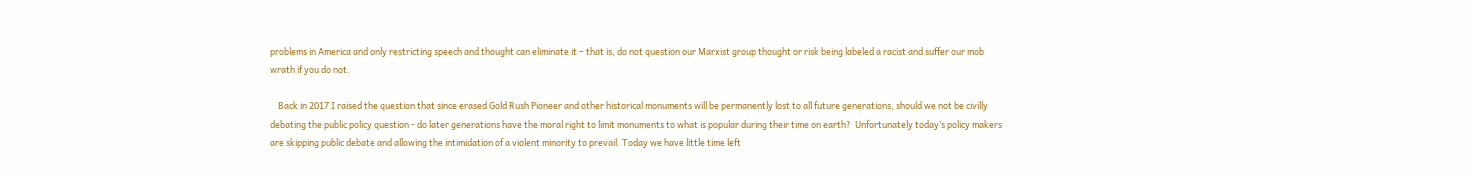problems in America and only restricting speech and thought can eliminate it – that is, do not question our Marxist group thought or risk being labeled a racist and suffer our mob wrath if you do not.

    Back in 2017 I raised the question that since erased Gold Rush Pioneer and other historical monuments will be permanently lost to all future generations, should we not be civilly debating the public policy question - do later generations have the moral right to limit monuments to what is popular during their time on earth?  Unfortunately today’s policy makers are skipping public debate and allowing the intimidation of a violent minority to prevail. Today we have little time left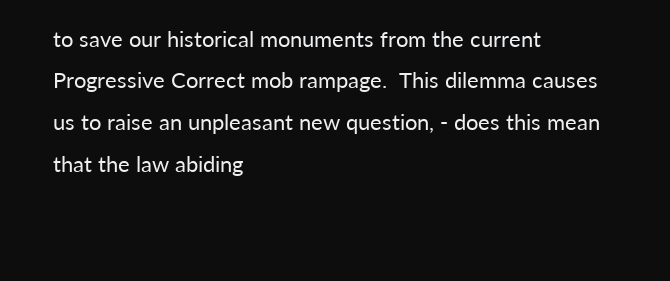to save our historical monuments from the current Progressive Correct mob rampage.  This dilemma causes us to raise an unpleasant new question, - does this mean that the law abiding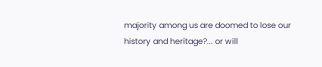majority among us are doomed to lose our history and heritage?... or will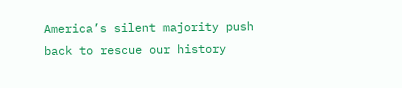America’s silent majority push back to rescue our history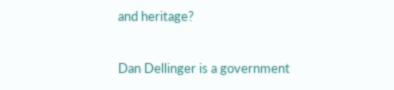and heritage?

Dan Dellinger is a government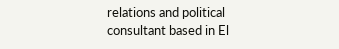relations and political consultant based in El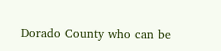Dorado County who can be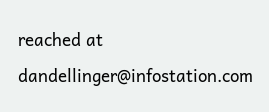reached at dandellinger@infostation.com